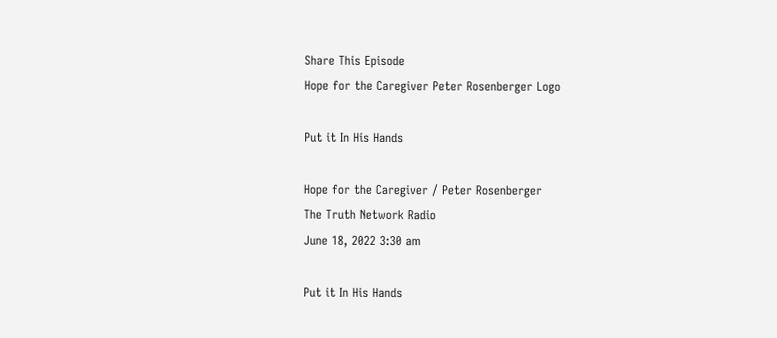Share This Episode
Hope for the Caregiver Peter Rosenberger Logo

Put it In His Hands

Hope for the Caregiver / Peter Rosenberger
The Truth Network Radio
June 18, 2022 3:30 am

Put it In His Hands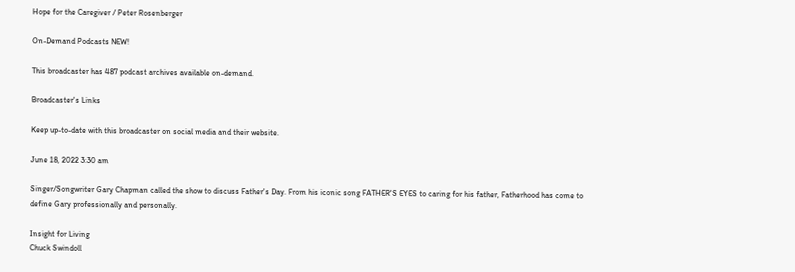Hope for the Caregiver / Peter Rosenberger

On-Demand Podcasts NEW!

This broadcaster has 487 podcast archives available on-demand.

Broadcaster's Links

Keep up-to-date with this broadcaster on social media and their website.

June 18, 2022 3:30 am

Singer/Songwriter Gary Chapman called the show to discuss Father's Day. From his iconic song FATHER'S EYES to caring for his father, Fatherhood has come to define Gary professionally and personally.

Insight for Living
Chuck Swindoll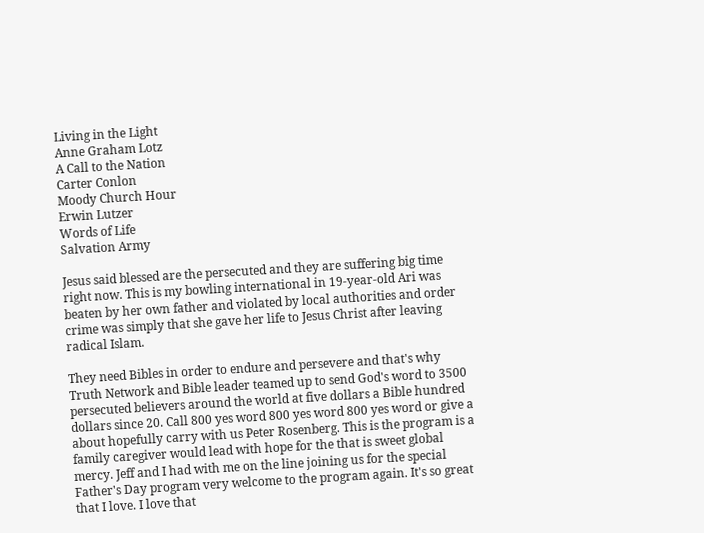Living in the Light
Anne Graham Lotz
A Call to the Nation
Carter Conlon
Moody Church Hour
Erwin Lutzer
Words of Life
Salvation Army

Jesus said blessed are the persecuted and they are suffering big time right now. This is my bowling international in 19-year-old Ari was beaten by her own father and violated by local authorities and order crime was simply that she gave her life to Jesus Christ after leaving radical Islam.

They need Bibles in order to endure and persevere and that's why Truth Network and Bible leader teamed up to send God's word to 3500 persecuted believers around the world at five dollars a Bible hundred dollars since 20. Call 800 yes word 800 yes word 800 yes word or give a about hopefully carry with us Peter Rosenberg. This is the program is a family caregiver would lead with hope for the that is sweet global mercy. Jeff and I had with me on the line joining us for the special Father's Day program very welcome to the program again. It's so great that I love. I love that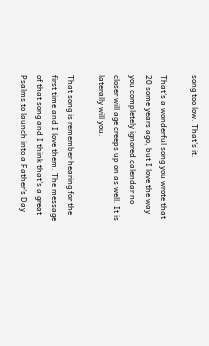song too low. That's it.

That's a wonderful song you wrote that 20 some years ago, but I love the way you completely ignored calendar no closer will age creeps up on as well. It is laterally will you.

That song is remember hearing for the first time and I love them. The message of that song and I think that's a great Psalms to launch into a Father's Day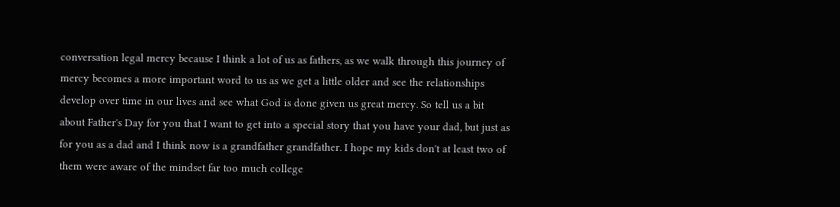conversation legal mercy because I think a lot of us as fathers, as we walk through this journey of mercy becomes a more important word to us as we get a little older and see the relationships develop over time in our lives and see what God is done given us great mercy. So tell us a bit about Father's Day for you that I want to get into a special story that you have your dad, but just as for you as a dad and I think now is a grandfather grandfather. I hope my kids don't at least two of them were aware of the mindset far too much college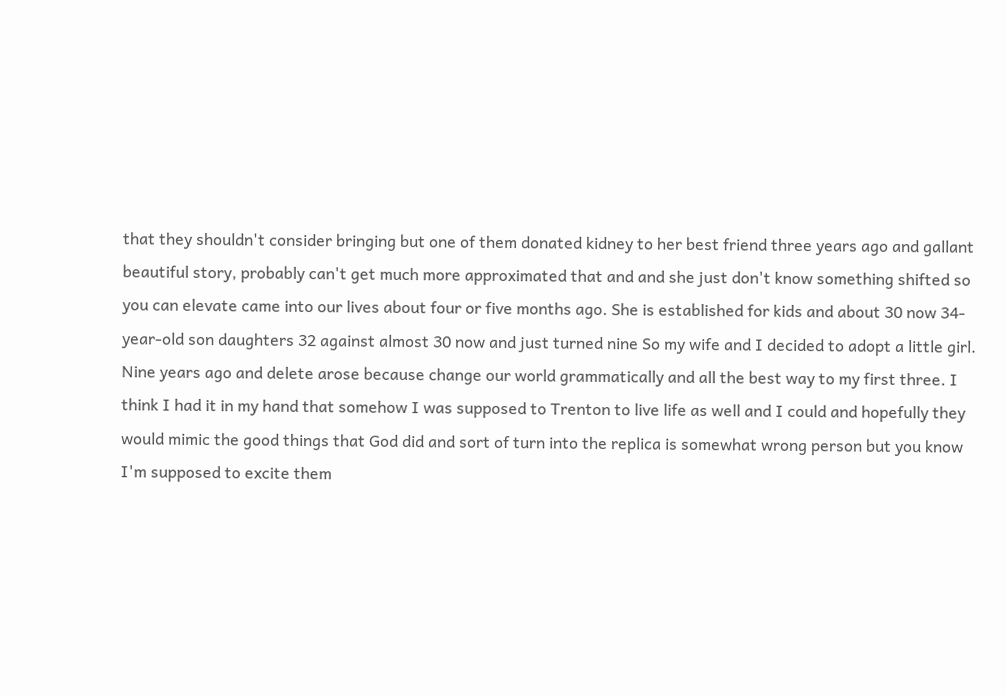that they shouldn't consider bringing but one of them donated kidney to her best friend three years ago and gallant beautiful story, probably can't get much more approximated that and and she just don't know something shifted so you can elevate came into our lives about four or five months ago. She is established for kids and about 30 now 34-year-old son daughters 32 against almost 30 now and just turned nine So my wife and I decided to adopt a little girl. Nine years ago and delete arose because change our world grammatically and all the best way to my first three. I think I had it in my hand that somehow I was supposed to Trenton to live life as well and I could and hopefully they would mimic the good things that God did and sort of turn into the replica is somewhat wrong person but you know I'm supposed to excite them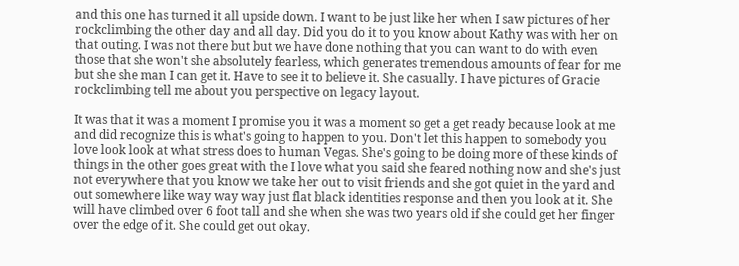and this one has turned it all upside down. I want to be just like her when I saw pictures of her rockclimbing the other day and all day. Did you do it to you know about Kathy was with her on that outing. I was not there but but we have done nothing that you can want to do with even those that she won't she absolutely fearless, which generates tremendous amounts of fear for me but she she man I can get it. Have to see it to believe it. She casually. I have pictures of Gracie rockclimbing tell me about you perspective on legacy layout.

It was that it was a moment I promise you it was a moment so get a get ready because look at me and did recognize this is what's going to happen to you. Don't let this happen to somebody you love look look at what stress does to human Vegas. She's going to be doing more of these kinds of things in the other goes great with the I love what you said she feared nothing now and she's just not everywhere that you know we take her out to visit friends and she got quiet in the yard and out somewhere like way way way just flat black identities response and then you look at it. She will have climbed over 6 foot tall and she when she was two years old if she could get her finger over the edge of it. She could get out okay.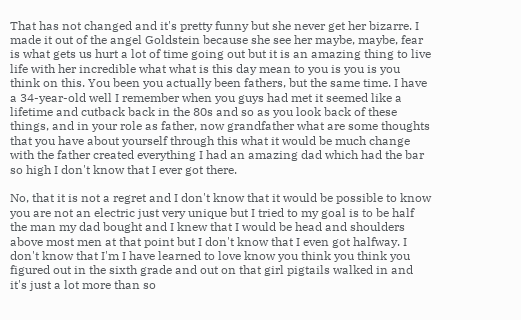That has not changed and it's pretty funny but she never get her bizarre. I made it out of the angel Goldstein because she see her maybe, maybe, fear is what gets us hurt a lot of time going out but it is an amazing thing to live life with her incredible what what is this day mean to you is you is you think on this. You been you actually been fathers, but the same time. I have a 34-year-old well I remember when you guys had met it seemed like a lifetime and cutback back in the 80s and so as you look back of these things, and in your role as father, now grandfather what are some thoughts that you have about yourself through this what it would be much change with the father created everything I had an amazing dad which had the bar so high I don't know that I ever got there.

No, that it is not a regret and I don't know that it would be possible to know you are not an electric just very unique but I tried to my goal is to be half the man my dad bought and I knew that I would be head and shoulders above most men at that point but I don't know that I even got halfway. I don't know that I'm I have learned to love know you think you think you figured out in the sixth grade and out on that girl pigtails walked in and it's just a lot more than so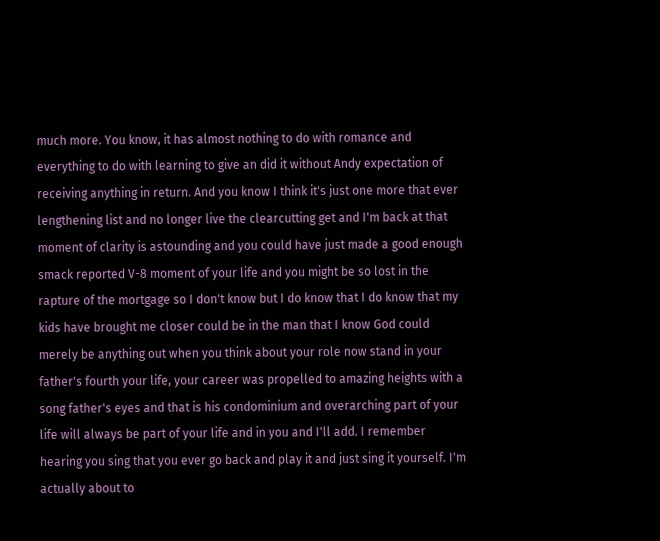much more. You know, it has almost nothing to do with romance and everything to do with learning to give an did it without Andy expectation of receiving anything in return. And you know I think it's just one more that ever lengthening list and no longer live the clearcutting get and I'm back at that moment of clarity is astounding and you could have just made a good enough smack reported V-8 moment of your life and you might be so lost in the rapture of the mortgage so I don't know but I do know that I do know that my kids have brought me closer could be in the man that I know God could merely be anything out when you think about your role now stand in your father's fourth your life, your career was propelled to amazing heights with a song father's eyes and that is his condominium and overarching part of your life will always be part of your life and in you and I'll add. I remember hearing you sing that you ever go back and play it and just sing it yourself. I'm actually about to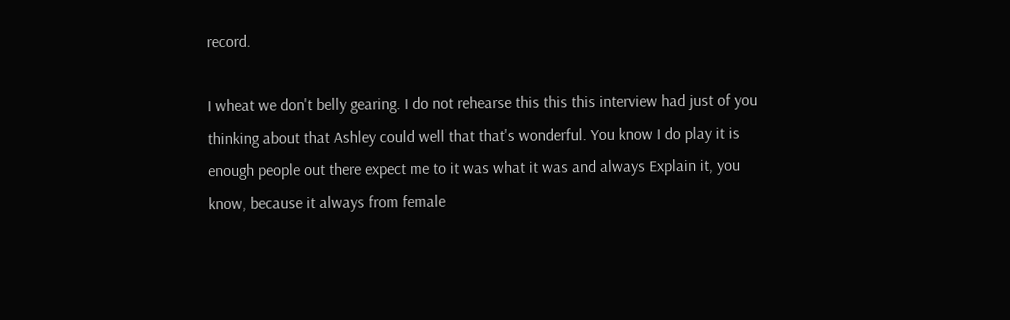record.

I wheat we don't belly gearing. I do not rehearse this this this interview had just of you thinking about that Ashley could well that that's wonderful. You know I do play it is enough people out there expect me to it was what it was and always Explain it, you know, because it always from female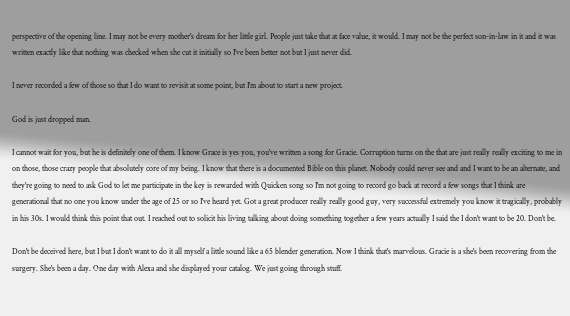perspective of the opening line. I may not be every mother's dream for her little girl. People just take that at face value, it would. I may not be the perfect son-in-law in it and it was written exactly like that nothing was checked when she cut it initially so I've been better not but I just never did.

I never recorded a few of those so that I do want to revisit at some point, but I'm about to start a new project.

God is just dropped man.

I cannot wait for you, but he is definitely one of them. I know Grace is yes you, you've written a song for Gracie. Corruption turns on the that are just really really exciting to me in on those, those crazy people that absolutely core of my being. I know that there is a documented Bible on this planet. Nobody could never see and and I want to be an alternate, and they're going to need to ask God to let me participate in the key is rewarded with Quicken song so I'm not going to record go back at record a few songs that I think are generational that no one you know under the age of 25 or so I've heard yet. Got a great producer really really good guy, very successful extremely you know it tragically, probably in his 30s. I would think this point that out. I reached out to solicit his living talking about doing something together a few years actually I said the I don't want to be 20. Don't be.

Don't be deceived here, but I but I don't want to do it all myself a little sound like a 65 blender generation. Now I think that's marvelous. Gracie is a she's been recovering from the surgery. She's been a day. One day with Alexa and she displayed your catalog. We just going through stuff.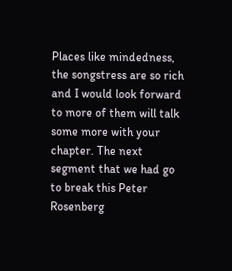Places like mindedness, the songstress are so rich and I would look forward to more of them will talk some more with your chapter. The next segment that we had go to break this Peter Rosenberg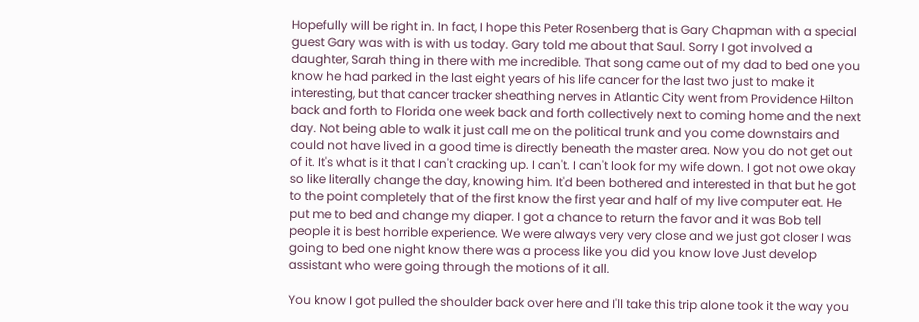Hopefully will be right in. In fact, I hope this Peter Rosenberg that is Gary Chapman with a special guest Gary was with is with us today. Gary told me about that Saul. Sorry I got involved a daughter, Sarah thing in there with me incredible. That song came out of my dad to bed one you know he had parked in the last eight years of his life cancer for the last two just to make it interesting, but that cancer tracker sheathing nerves in Atlantic City went from Providence Hilton back and forth to Florida one week back and forth collectively next to coming home and the next day. Not being able to walk it just call me on the political trunk and you come downstairs and could not have lived in a good time is directly beneath the master area. Now you do not get out of it. It's what is it that I can't cracking up. I can't. I can't look for my wife down. I got not owe okay so like literally change the day, knowing him. It'd been bothered and interested in that but he got to the point completely that of the first know the first year and half of my live computer eat. He put me to bed and change my diaper. I got a chance to return the favor and it was Bob tell people it is best horrible experience. We were always very very close and we just got closer I was going to bed one night know there was a process like you did you know love Just develop assistant who were going through the motions of it all.

You know I got pulled the shoulder back over here and I'll take this trip alone took it the way you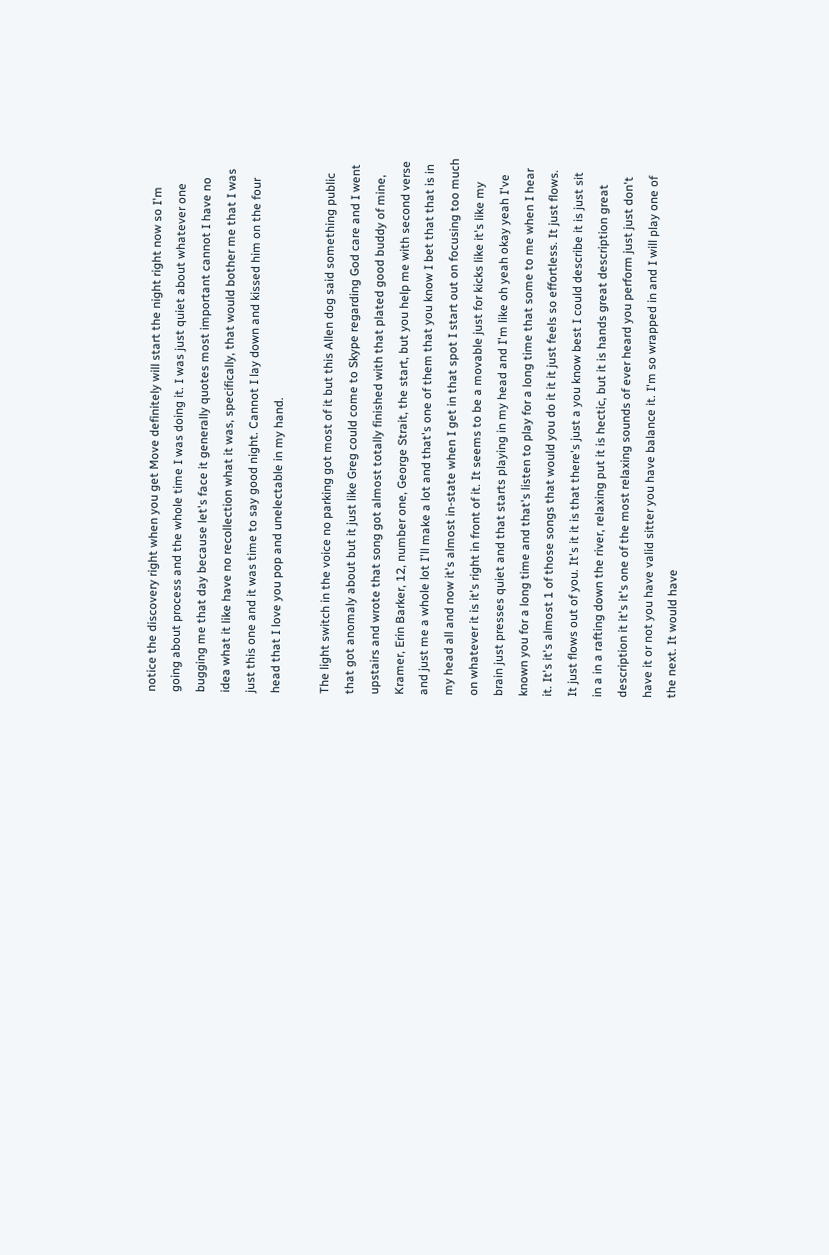notice the discovery right when you get Move definitely will start the night right now so I'm going about process and the whole time I was doing it. I was just quiet about whatever one bugging me that day because let's face it generally quotes most important cannot I have no idea what it like have no recollection what it was, specifically, that would bother me that I was just this one and it was time to say good night. Cannot I lay down and kissed him on the four head that I love you pop and unelectable in my hand.

The light switch in the voice no parking got most of it but this Allen dog said something public that got anomaly about but it just like Greg could come to Skype regarding God care and I went upstairs and wrote that song got almost totally finished with that plated good buddy of mine, Kramer, Erin Barker, 12, number one, George Strait, the start, but you help me with second verse and just me a whole lot I'll make a lot and that's one of them that you know I bet that that is in my head all and now it's almost in-state when I get in that spot I start out on focusing too much on whatever it is it's right in front of it. It seems to be a movable just for kicks like it's like my brain just presses quiet and that starts playing in my head and I'm like oh yeah okay yeah I've known you for a long time and that's listen to play for a long time that some to me when I hear it. It's it's almost 1 of those songs that would you do it it it just feels so effortless. It just flows. It just flows out of you. It's it it is that there's just a you know best I could describe it is just sit in a in a rafting down the river, relaxing put it is hectic, but it is hands great description great description it it's it's one of the most relaxing sounds of ever heard you perform just just don't have it or not you have valid sitter you have balance it. I'm so wrapped in and I will play one of the next. It would have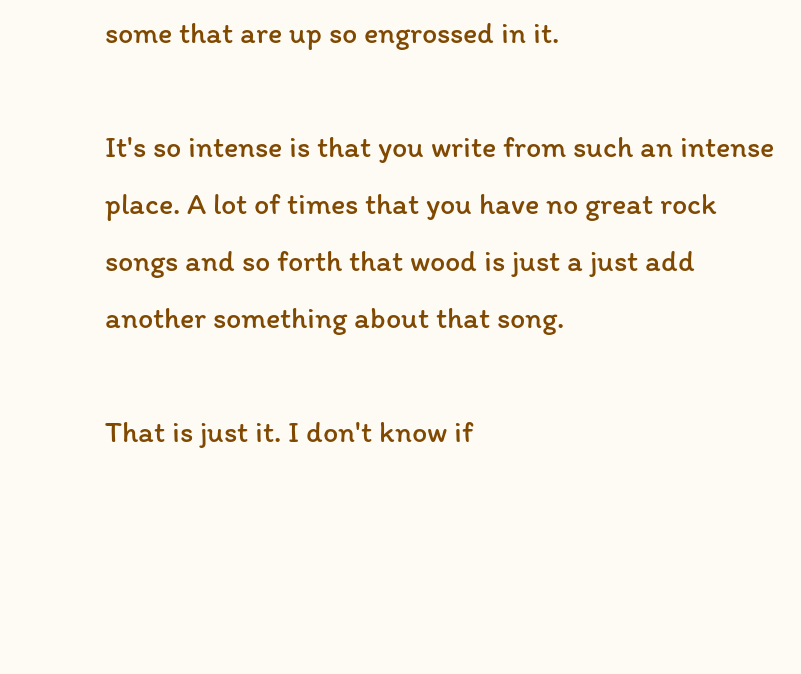some that are up so engrossed in it.

It's so intense is that you write from such an intense place. A lot of times that you have no great rock songs and so forth that wood is just a just add another something about that song.

That is just it. I don't know if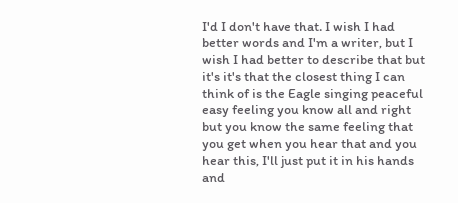I'd I don't have that. I wish I had better words and I'm a writer, but I wish I had better to describe that but it's it's that the closest thing I can think of is the Eagle singing peaceful easy feeling you know all and right but you know the same feeling that you get when you hear that and you hear this, I'll just put it in his hands and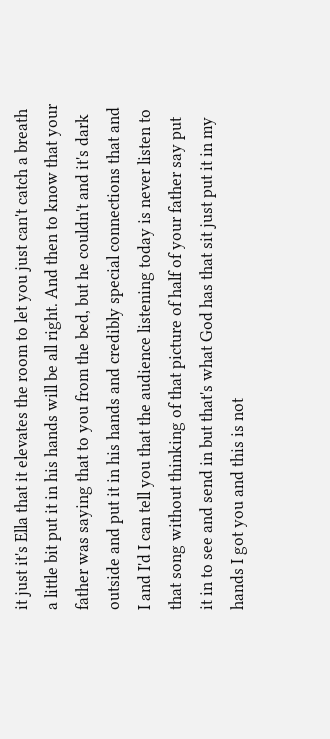it just it's Ella that it elevates the room to let you just can't catch a breath a little bit put it in his hands will be all right. And then to know that your father was saying that to you from the bed, but he couldn't and it's dark outside and put it in his hands and credibly special connections that and I and I'd I can tell you that the audience listening today is never listen to that song without thinking of that picture of half of your father say put it in to see and send in but that's what God has that sit just put it in my hands I got you and this is not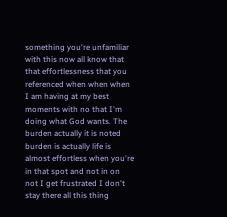something you're unfamiliar with this now all know that that effortlessness that you referenced when when when I am having at my best moments with no that I'm doing what God wants. The burden actually it is noted burden is actually life is almost effortless when you're in that spot and not in on not I get frustrated I don't stay there all this thing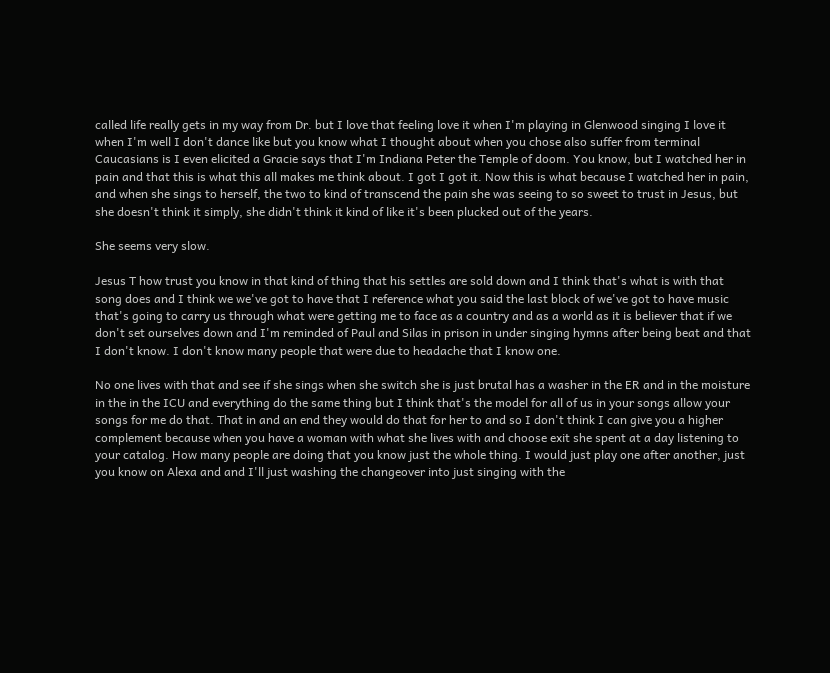called life really gets in my way from Dr. but I love that feeling love it when I'm playing in Glenwood singing I love it when I'm well I don't dance like but you know what I thought about when you chose also suffer from terminal Caucasians is I even elicited a Gracie says that I'm Indiana Peter the Temple of doom. You know, but I watched her in pain and that this is what this all makes me think about. I got I got it. Now this is what because I watched her in pain, and when she sings to herself, the two to kind of transcend the pain she was seeing to so sweet to trust in Jesus, but she doesn't think it simply, she didn't think it kind of like it's been plucked out of the years.

She seems very slow.

Jesus T how trust you know in that kind of thing that his settles are sold down and I think that's what is with that song does and I think we we've got to have that I reference what you said the last block of we've got to have music that's going to carry us through what were getting me to face as a country and as a world as it is believer that if we don't set ourselves down and I'm reminded of Paul and Silas in prison in under singing hymns after being beat and that I don't know. I don't know many people that were due to headache that I know one.

No one lives with that and see if she sings when she switch she is just brutal has a washer in the ER and in the moisture in the in the ICU and everything do the same thing but I think that's the model for all of us in your songs allow your songs for me do that. That in and an end they would do that for her to and so I don't think I can give you a higher complement because when you have a woman with what she lives with and choose exit she spent at a day listening to your catalog. How many people are doing that you know just the whole thing. I would just play one after another, just you know on Alexa and and I'll just washing the changeover into just singing with the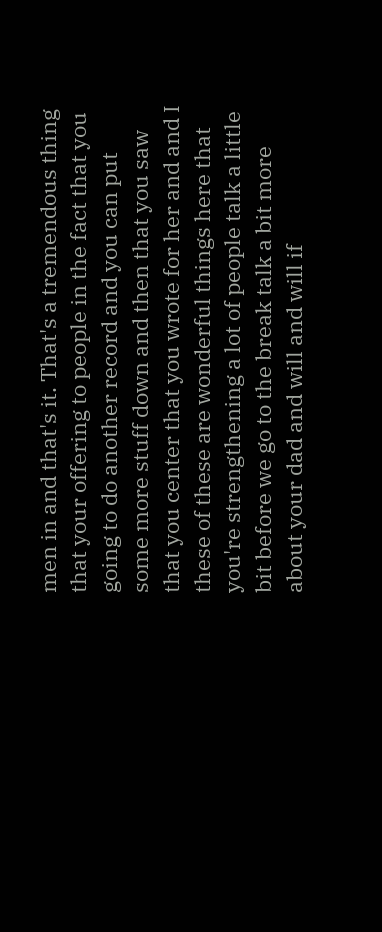men in and that's it. That's a tremendous thing that your offering to people in the fact that you going to do another record and you can put some more stuff down and then that you saw that you center that you wrote for her and and I these of these are wonderful things here that you're strengthening a lot of people talk a little bit before we go to the break talk a bit more about your dad and will and will if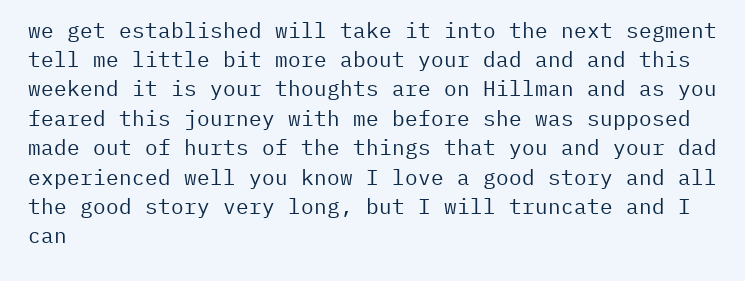we get established will take it into the next segment tell me little bit more about your dad and and this weekend it is your thoughts are on Hillman and as you feared this journey with me before she was supposed made out of hurts of the things that you and your dad experienced well you know I love a good story and all the good story very long, but I will truncate and I can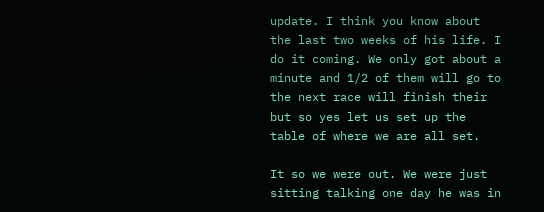update. I think you know about the last two weeks of his life. I do it coming. We only got about a minute and 1/2 of them will go to the next race will finish their but so yes let us set up the table of where we are all set.

It so we were out. We were just sitting talking one day he was in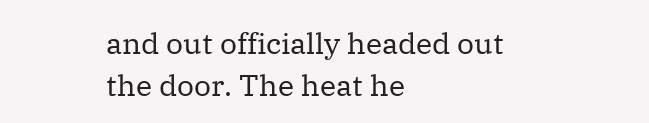and out officially headed out the door. The heat he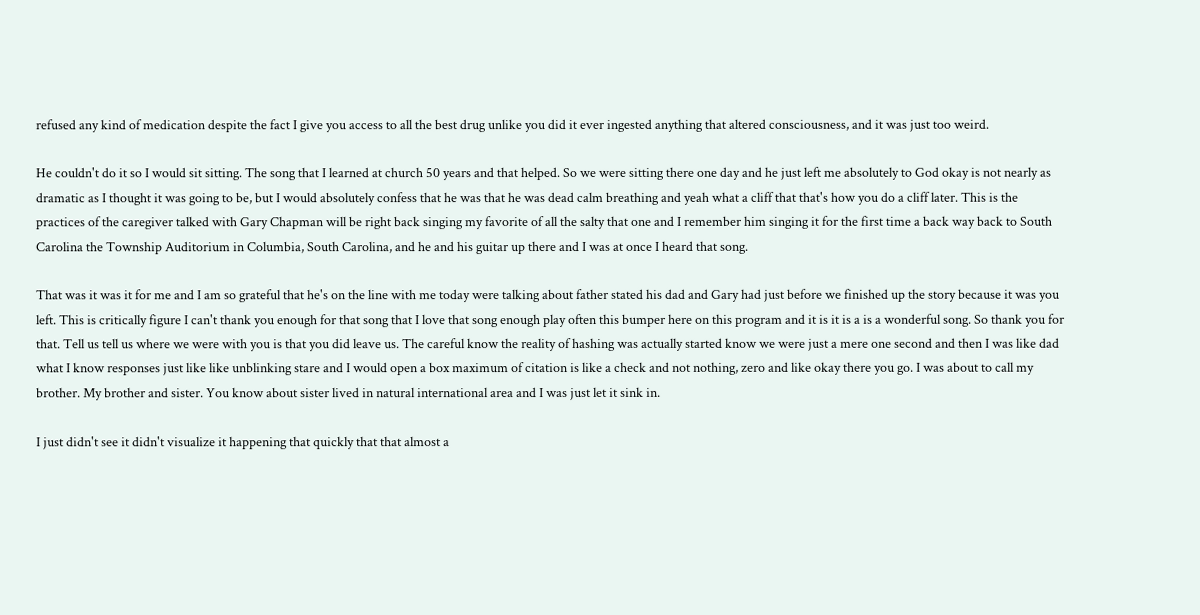refused any kind of medication despite the fact I give you access to all the best drug unlike you did it ever ingested anything that altered consciousness, and it was just too weird.

He couldn't do it so I would sit sitting. The song that I learned at church 50 years and that helped. So we were sitting there one day and he just left me absolutely to God okay is not nearly as dramatic as I thought it was going to be, but I would absolutely confess that he was that he was dead calm breathing and yeah what a cliff that that's how you do a cliff later. This is the practices of the caregiver talked with Gary Chapman will be right back singing my favorite of all the salty that one and I remember him singing it for the first time a back way back to South Carolina the Township Auditorium in Columbia, South Carolina, and he and his guitar up there and I was at once I heard that song.

That was it was it for me and I am so grateful that he's on the line with me today were talking about father stated his dad and Gary had just before we finished up the story because it was you left. This is critically figure I can't thank you enough for that song that I love that song enough play often this bumper here on this program and it is it is a is a wonderful song. So thank you for that. Tell us tell us where we were with you is that you did leave us. The careful know the reality of hashing was actually started know we were just a mere one second and then I was like dad what I know responses just like like unblinking stare and I would open a box maximum of citation is like a check and not nothing, zero and like okay there you go. I was about to call my brother. My brother and sister. You know about sister lived in natural international area and I was just let it sink in.

I just didn't see it didn't visualize it happening that quickly that that almost a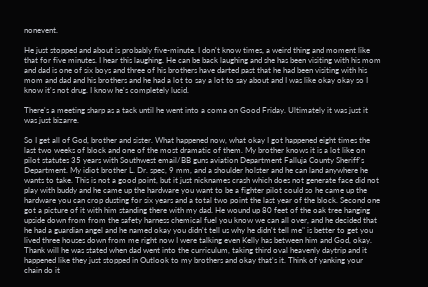nonevent.

He just stopped and about is probably five-minute. I don't know times, a weird thing and moment like that for five minutes. I hear this laughing. He can be back laughing and she has been visiting with his mom and dad is one of six boys and three of his brothers have darted past that he had been visiting with his mom and dad and his brothers and he had a lot to say a lot to say about and I was like okay okay so I know it's not drug. I know he's completely lucid.

There's a meeting sharp as a tack until he went into a coma on Good Friday. Ultimately it was just it was just bizarre.

So I get all of God, brother and sister. What happened now, what okay I got happened eight times the last two weeks of block and one of the most dramatic of them. My brother knows it is a lot like on pilot statutes 35 years with Southwest email/BB guns aviation Department Falluja County Sheriff's Department. My idiot brother L. Dr. spec, 9 mm, and a shoulder holster and he can land anywhere he wants to take. This is not a good point, but it just nicknames crash which does not generate face did not play with buddy and he came up the hardware you want to be a fighter pilot could so he came up the hardware you can crop dusting for six years and a total two point the last year of the block. Second one got a picture of it with him standing there with my dad. He wound up 80 feet of the oak tree hanging upside down from from the safety harness chemical fuel you know we can all over, and he decided that he had a guardian angel and he named okay you didn't tell us why he didn't tell me" is better to get you lived three houses down from me right now I were talking even Kelly has between him and God, okay. Thank will he was stated when dad went into the curriculum, taking third oval heavenly daytrip and it happened like they just stopped in Outlook to my brothers and okay that's it. Think of yanking your chain do it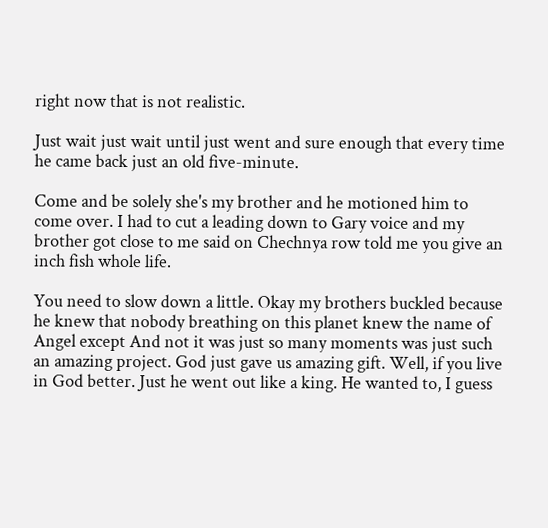right now that is not realistic.

Just wait just wait until just went and sure enough that every time he came back just an old five-minute.

Come and be solely she's my brother and he motioned him to come over. I had to cut a leading down to Gary voice and my brother got close to me said on Chechnya row told me you give an inch fish whole life.

You need to slow down a little. Okay my brothers buckled because he knew that nobody breathing on this planet knew the name of Angel except And not it was just so many moments was just such an amazing project. God just gave us amazing gift. Well, if you live in God better. Just he went out like a king. He wanted to, I guess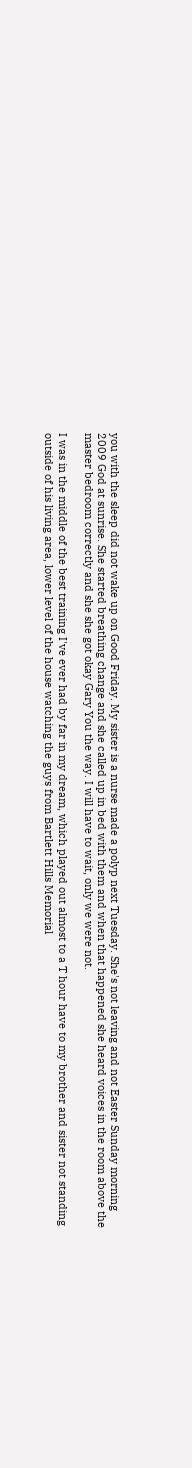you with the sleep did not wake up on Good Friday. My sister is a nurse made a polyp next Tuesday. She's not leaving and not Easter Sunday morning 2009 God at sunrise. She started breathing change and she called up in bed with them and when that happened she heard voices in the room above the master bedroom correctly and she she got okay Gary You the way. I will have to wait, only we were not.

I was in the middle of the best training I've ever had by far in my dream, which played out almost to a T hour have to my brother and sister not standing outside of his living area, lower level of the house watching the guys from Bartlett Hills Memorial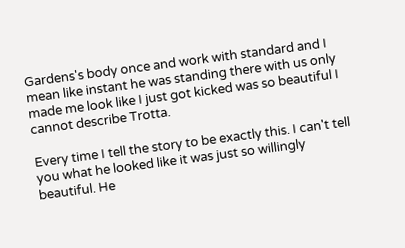Gardens's body once and work with standard and I mean like instant he was standing there with us only made me look like I just got kicked was so beautiful I cannot describe Trotta.

Every time I tell the story to be exactly this. I can't tell you what he looked like it was just so willingly beautiful. He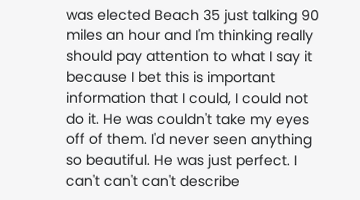was elected Beach 35 just talking 90 miles an hour and I'm thinking really should pay attention to what I say it because I bet this is important information that I could, I could not do it. He was couldn't take my eyes off of them. I'd never seen anything so beautiful. He was just perfect. I can't can't can't describe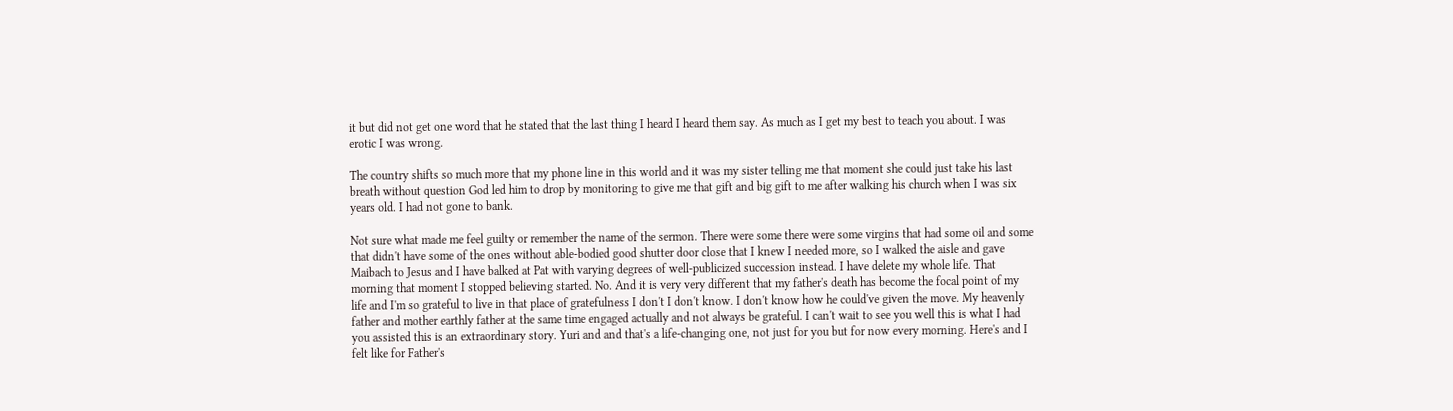it but did not get one word that he stated that the last thing I heard I heard them say. As much as I get my best to teach you about. I was erotic I was wrong.

The country shifts so much more that my phone line in this world and it was my sister telling me that moment she could just take his last breath without question God led him to drop by monitoring to give me that gift and big gift to me after walking his church when I was six years old. I had not gone to bank.

Not sure what made me feel guilty or remember the name of the sermon. There were some there were some virgins that had some oil and some that didn't have some of the ones without able-bodied good shutter door close that I knew I needed more, so I walked the aisle and gave Maibach to Jesus and I have balked at Pat with varying degrees of well-publicized succession instead. I have delete my whole life. That morning that moment I stopped believing started. No. And it is very very different that my father's death has become the focal point of my life and I'm so grateful to live in that place of gratefulness I don't I don't know. I don't know how he could've given the move. My heavenly father and mother earthly father at the same time engaged actually and not always be grateful. I can't wait to see you well this is what I had you assisted this is an extraordinary story. Yuri and and that's a life-changing one, not just for you but for now every morning. Here's and I felt like for Father's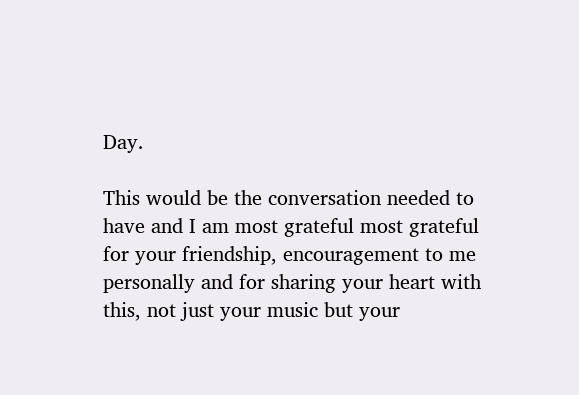Day.

This would be the conversation needed to have and I am most grateful most grateful for your friendship, encouragement to me personally and for sharing your heart with this, not just your music but your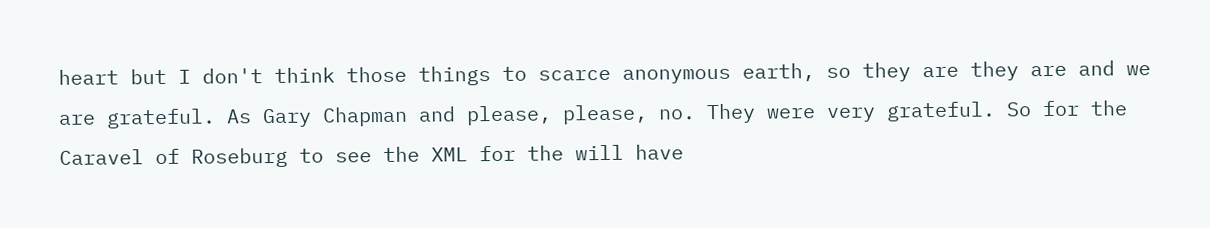heart but I don't think those things to scarce anonymous earth, so they are they are and we are grateful. As Gary Chapman and please, please, no. They were very grateful. So for the Caravel of Roseburg to see the XML for the will have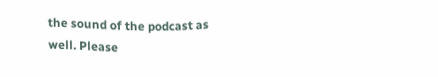the sound of the podcast as well. Please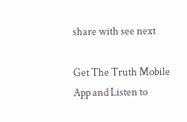share with see next

Get The Truth Mobile App and Listen to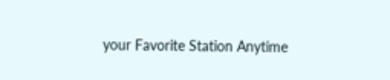your Favorite Station Anytime